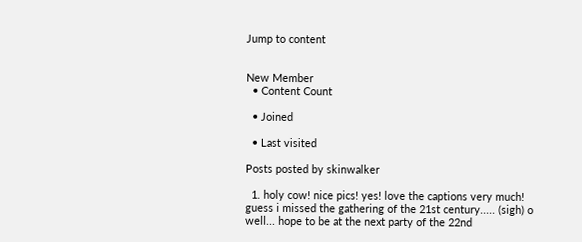Jump to content


New Member
  • Content Count

  • Joined

  • Last visited

Posts posted by skinwalker

  1. holy cow! nice pics! yes! love the captions very much! guess i missed the gathering of the 21st century..... (sigh) o well... hope to be at the next party of the 22nd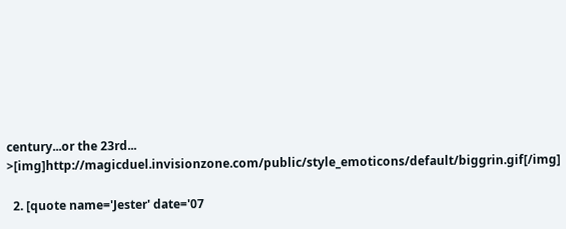century...or the 23rd... >[img]http://magicduel.invisionzone.com/public/style_emoticons/default/biggrin.gif[/img]

  2. [quote name='Jester' date='07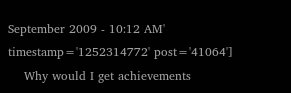September 2009 - 10:12 AM' timestamp='1252314772' post='41064']
    Why would I get achievements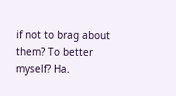if not to brag about them? To better myself? Ha.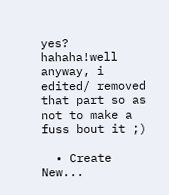yes? hahaha!well anyway, i edited/ removed that part so as not to make a fuss bout it ;)

  • Create New...